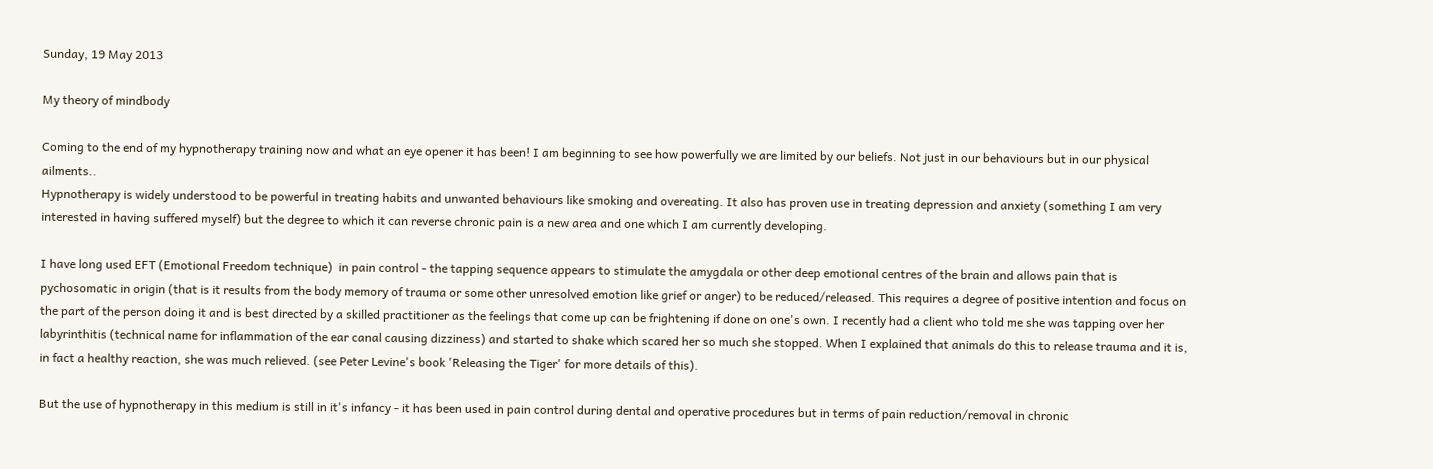Sunday, 19 May 2013

My theory of mindbody

Coming to the end of my hypnotherapy training now and what an eye opener it has been! I am beginning to see how powerfully we are limited by our beliefs. Not just in our behaviours but in our physical ailments..
Hypnotherapy is widely understood to be powerful in treating habits and unwanted behaviours like smoking and overeating. It also has proven use in treating depression and anxiety (something I am very interested in having suffered myself) but the degree to which it can reverse chronic pain is a new area and one which I am currently developing.

I have long used EFT (Emotional Freedom technique)  in pain control - the tapping sequence appears to stimulate the amygdala or other deep emotional centres of the brain and allows pain that is pychosomatic in origin (that is it results from the body memory of trauma or some other unresolved emotion like grief or anger) to be reduced/released. This requires a degree of positive intention and focus on the part of the person doing it and is best directed by a skilled practitioner as the feelings that come up can be frightening if done on one's own. I recently had a client who told me she was tapping over her labyrinthitis (technical name for inflammation of the ear canal causing dizziness) and started to shake which scared her so much she stopped. When I explained that animals do this to release trauma and it is, in fact a healthy reaction, she was much relieved. (see Peter Levine's book 'Releasing the Tiger' for more details of this).

But the use of hypnotherapy in this medium is still in it's infancy - it has been used in pain control during dental and operative procedures but in terms of pain reduction/removal in chronic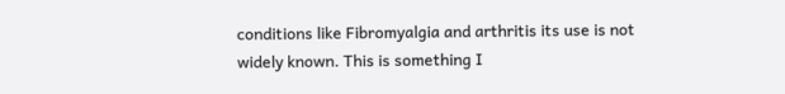conditions like Fibromyalgia and arthritis its use is not widely known. This is something I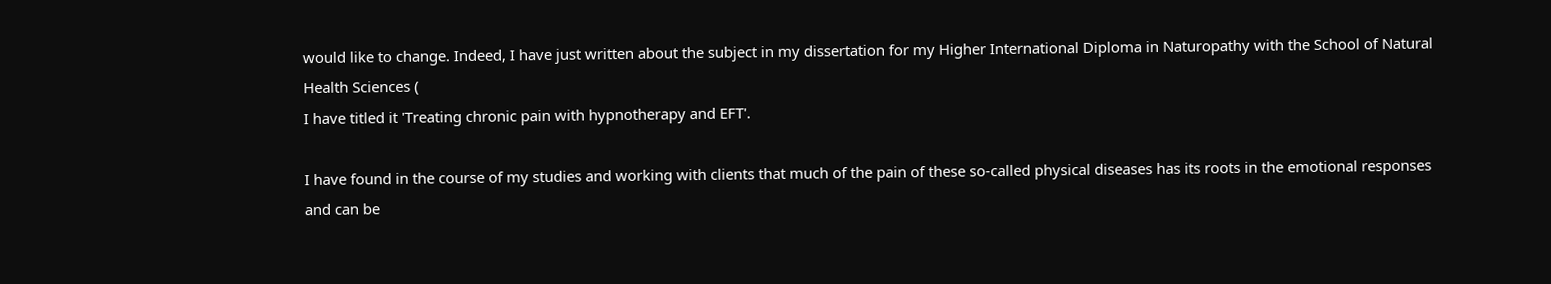would like to change. Indeed, I have just written about the subject in my dissertation for my Higher International Diploma in Naturopathy with the School of Natural Health Sciences (
I have titled it 'Treating chronic pain with hypnotherapy and EFT'.

I have found in the course of my studies and working with clients that much of the pain of these so-called physical diseases has its roots in the emotional responses and can be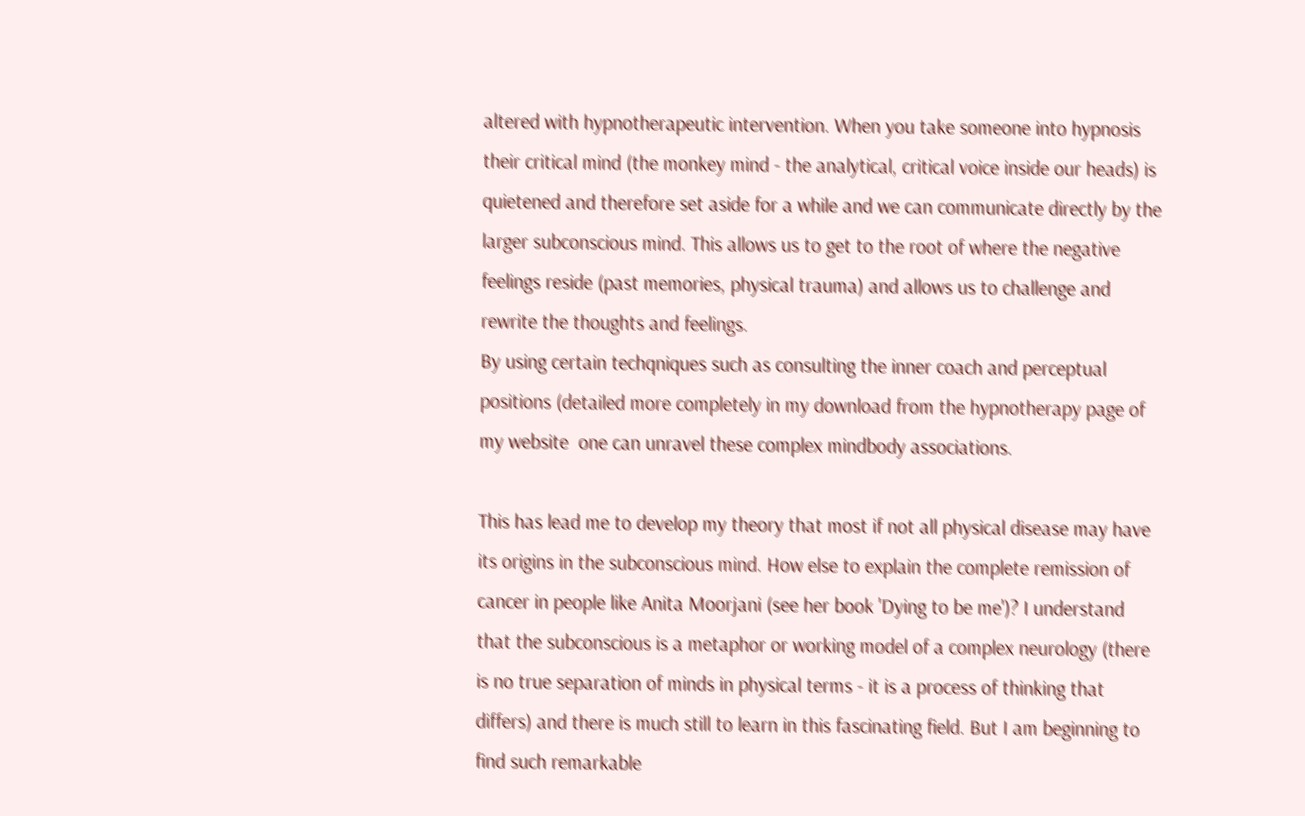altered with hypnotherapeutic intervention. When you take someone into hypnosis their critical mind (the monkey mind - the analytical, critical voice inside our heads) is quietened and therefore set aside for a while and we can communicate directly by the larger subconscious mind. This allows us to get to the root of where the negative feelings reside (past memories, physical trauma) and allows us to challenge and rewrite the thoughts and feelings.
By using certain techqniques such as consulting the inner coach and perceptual positions (detailed more completely in my download from the hypnotherapy page of my website  one can unravel these complex mindbody associations.

This has lead me to develop my theory that most if not all physical disease may have its origins in the subconscious mind. How else to explain the complete remission of cancer in people like Anita Moorjani (see her book 'Dying to be me')? I understand that the subconscious is a metaphor or working model of a complex neurology (there is no true separation of minds in physical terms - it is a process of thinking that differs) and there is much still to learn in this fascinating field. But I am beginning to find such remarkable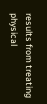results from treating physical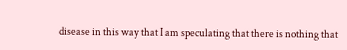disease in this way that I am speculating that there is nothing that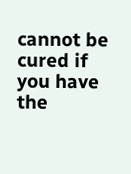cannot be cured if you have the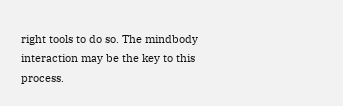right tools to do so. The mindbody interaction may be the key to this process.